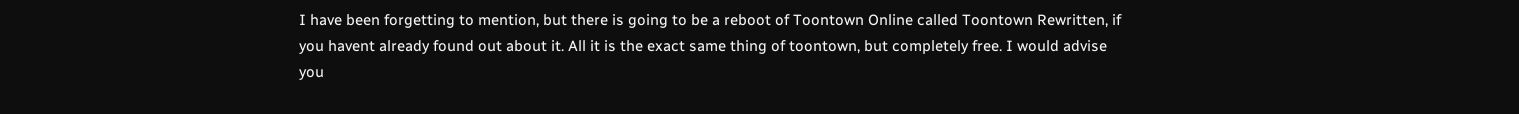I have been forgetting to mention, but there is going to be a reboot of Toontown Online called Toontown Rewritten, if you havent already found out about it. All it is the exact same thing of toontown, but completely free. I would advise you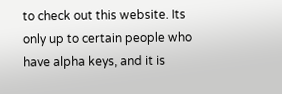to check out this website. Its only up to certain people who have alpha keys, and it is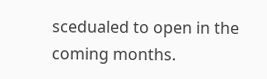scedualed to open in the coming months.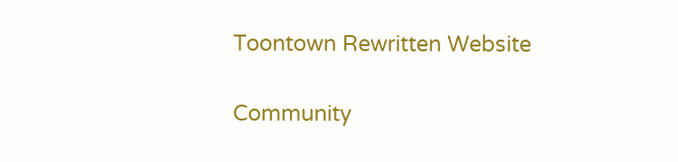Toontown Rewritten Website

Community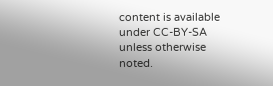content is available under CC-BY-SA unless otherwise noted.